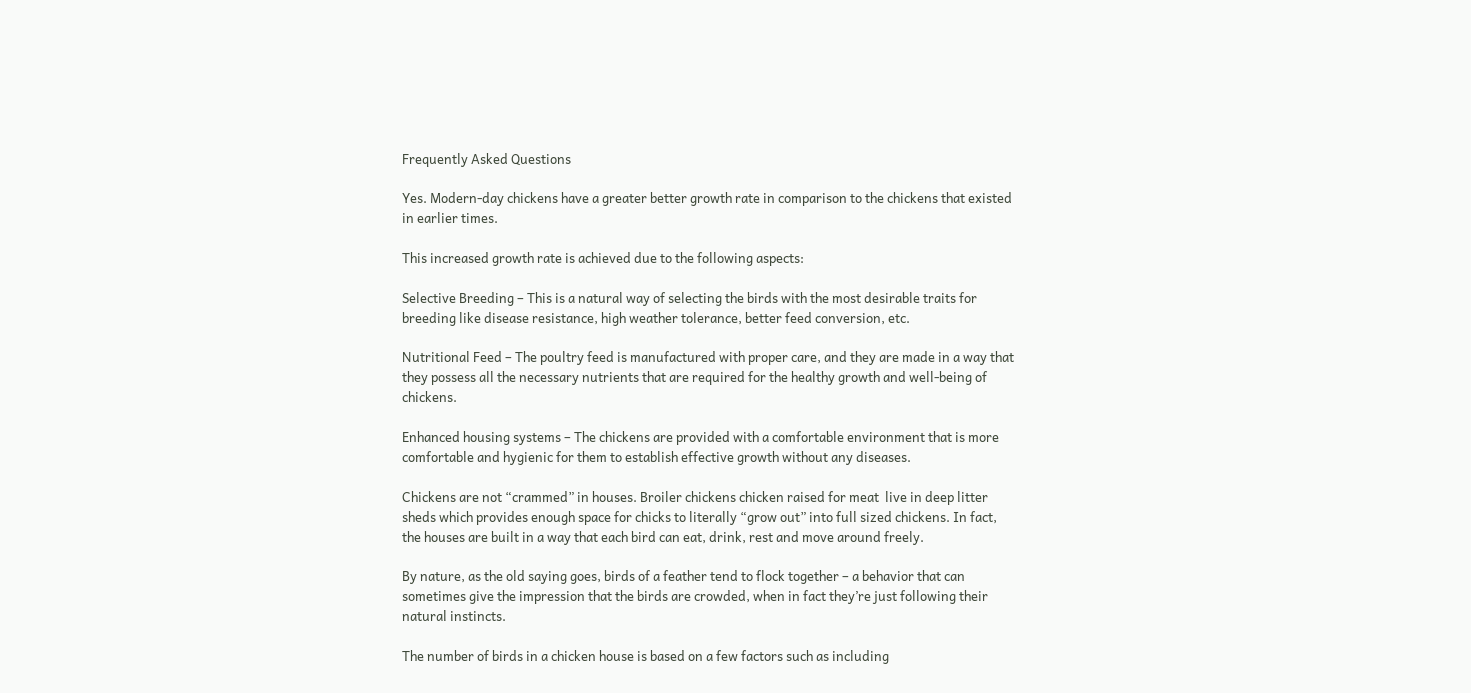Frequently Asked Questions

Yes. Modern-day chickens have a greater better growth rate in comparison to the chickens that existed in earlier times.

This increased growth rate is achieved due to the following aspects:

Selective Breeding – This is a natural way of selecting the birds with the most desirable traits for breeding like disease resistance, high weather tolerance, better feed conversion, etc.

Nutritional Feed – The poultry feed is manufactured with proper care, and they are made in a way that they possess all the necessary nutrients that are required for the healthy growth and well-being of chickens.

Enhanced housing systems – The chickens are provided with a comfortable environment that is more comfortable and hygienic for them to establish effective growth without any diseases.

Chickens are not “crammed” in houses. Broiler chickens chicken raised for meat  live in deep litter sheds which provides enough space for chicks to literally “grow out” into full sized chickens. In fact, the houses are built in a way that each bird can eat, drink, rest and move around freely.

By nature, as the old saying goes, birds of a feather tend to flock together – a behavior that can sometimes give the impression that the birds are crowded, when in fact they’re just following their natural instincts.

The number of birds in a chicken house is based on a few factors such as including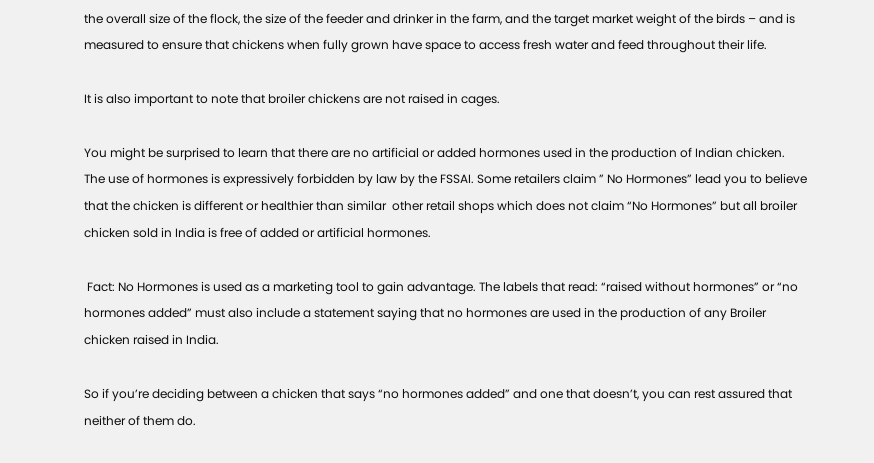the overall size of the flock, the size of the feeder and drinker in the farm, and the target market weight of the birds – and is measured to ensure that chickens when fully grown have space to access fresh water and feed throughout their life.

It is also important to note that broiler chickens are not raised in cages.

You might be surprised to learn that there are no artificial or added hormones used in the production of Indian chicken. The use of hormones is expressively forbidden by law by the FSSAI. Some retailers claim ” No Hormones” lead you to believe that the chicken is different or healthier than similar  other retail shops which does not claim “No Hormones” but all broiler chicken sold in India is free of added or artificial hormones.

 Fact: No Hormones is used as a marketing tool to gain advantage. The labels that read: “raised without hormones” or “no hormones added” must also include a statement saying that no hormones are used in the production of any Broiler chicken raised in India.

So if you’re deciding between a chicken that says “no hormones added” and one that doesn’t, you can rest assured that neither of them do.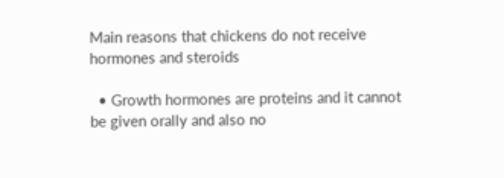Main reasons that chickens do not receive hormones and steroids

  • Growth hormones are proteins and it cannot be given orally and also no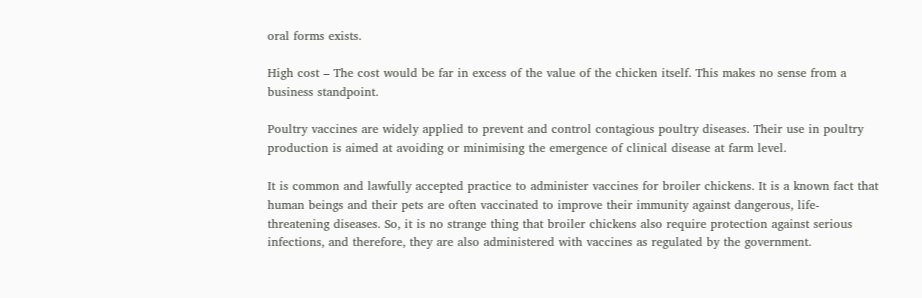oral forms exists.

High cost – The cost would be far in excess of the value of the chicken itself. This makes no sense from a business standpoint.

Poultry vaccines are widely applied to prevent and control contagious poultry diseases. Their use in poultry production is aimed at avoiding or minimising the emergence of clinical disease at farm level.

It is common and lawfully accepted practice to administer vaccines for broiler chickens. It is a known fact that human beings and their pets are often vaccinated to improve their immunity against dangerous, life-threatening diseases. So, it is no strange thing that broiler chickens also require protection against serious infections, and therefore, they are also administered with vaccines as regulated by the government.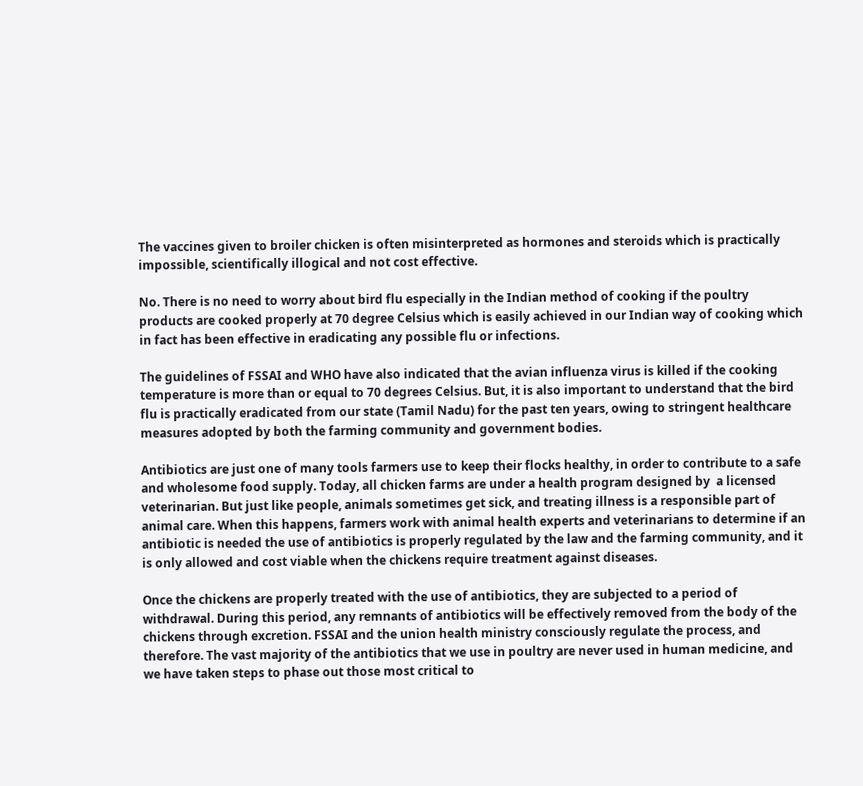The vaccines given to broiler chicken is often misinterpreted as hormones and steroids which is practically impossible, scientifically illogical and not cost effective.

No. There is no need to worry about bird flu especially in the Indian method of cooking if the poultry products are cooked properly at 70 degree Celsius which is easily achieved in our Indian way of cooking which in fact has been effective in eradicating any possible flu or infections.

The guidelines of FSSAI and WHO have also indicated that the avian influenza virus is killed if the cooking temperature is more than or equal to 70 degrees Celsius. But, it is also important to understand that the bird flu is practically eradicated from our state (Tamil Nadu) for the past ten years, owing to stringent healthcare measures adopted by both the farming community and government bodies.

Antibiotics are just one of many tools farmers use to keep their flocks healthy, in order to contribute to a safe and wholesome food supply. Today, all chicken farms are under a health program designed by  a licensed veterinarian. But just like people, animals sometimes get sick, and treating illness is a responsible part of animal care. When this happens, farmers work with animal health experts and veterinarians to determine if an antibiotic is needed the use of antibiotics is properly regulated by the law and the farming community, and it is only allowed and cost viable when the chickens require treatment against diseases.

Once the chickens are properly treated with the use of antibiotics, they are subjected to a period of withdrawal. During this period, any remnants of antibiotics will be effectively removed from the body of the chickens through excretion. FSSAI and the union health ministry consciously regulate the process, and therefore. The vast majority of the antibiotics that we use in poultry are never used in human medicine, and we have taken steps to phase out those most critical to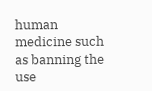human medicine such as banning the use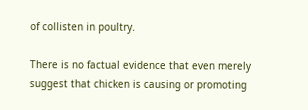of collisten in poultry.

There is no factual evidence that even merely suggest that chicken is causing or promoting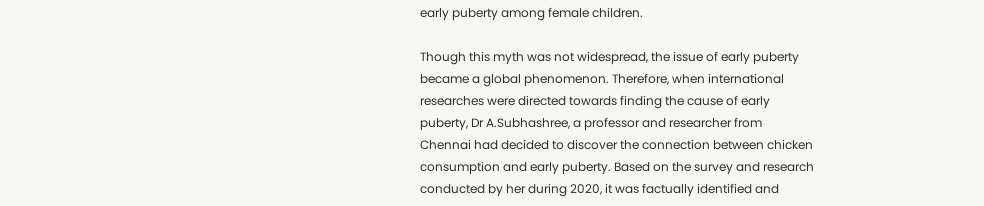early puberty among female children.

Though this myth was not widespread, the issue of early puberty became a global phenomenon. Therefore, when international researches were directed towards finding the cause of early puberty, Dr A.Subhashree, a professor and researcher from Chennai had decided to discover the connection between chicken consumption and early puberty. Based on the survey and research conducted by her during 2020, it was factually identified and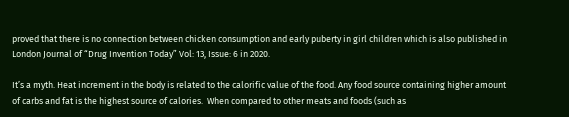proved that there is no connection between chicken consumption and early puberty in girl children which is also published in London Journal of “Drug Invention Today” Vol: 13, Issue: 6 in 2020.

It’s a myth. Heat increment in the body is related to the calorific value of the food. Any food source containing higher amount of carbs and fat is the highest source of calories.  When compared to other meats and foods (such as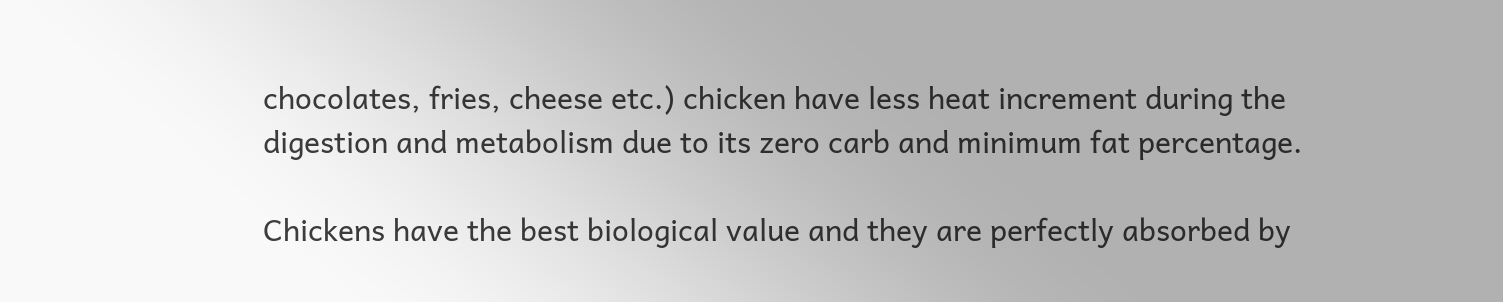chocolates, fries, cheese etc.) chicken have less heat increment during the digestion and metabolism due to its zero carb and minimum fat percentage.

Chickens have the best biological value and they are perfectly absorbed by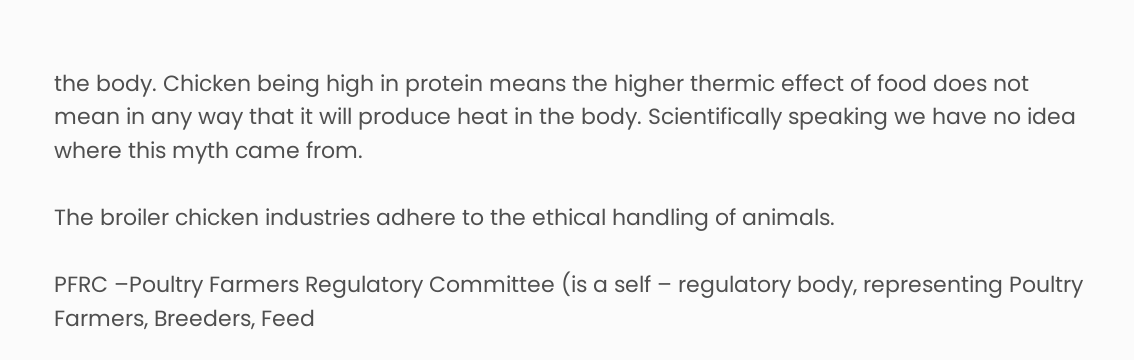the body. Chicken being high in protein means the higher thermic effect of food does not mean in any way that it will produce heat in the body. Scientifically speaking we have no idea where this myth came from.

The broiler chicken industries adhere to the ethical handling of animals.

PFRC –Poultry Farmers Regulatory Committee (is a self – regulatory body, representing Poultry Farmers, Breeders, Feed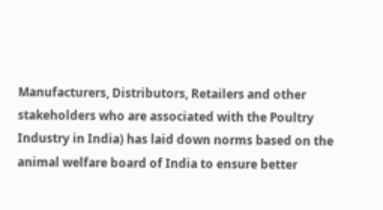Manufacturers, Distributors, Retailers and other stakeholders who are associated with the Poultry Industry in India) has laid down norms based on the animal welfare board of India to ensure better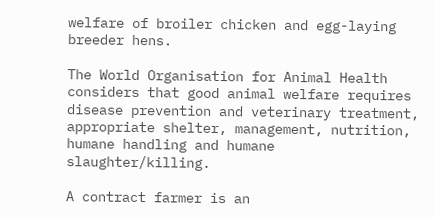welfare of broiler chicken and egg-laying breeder hens.

The World Organisation for Animal Health considers that good animal welfare requires disease prevention and veterinary treatment, appropriate shelter, management, nutrition, humane handling and humane slaughter/killing.

A contract farmer is an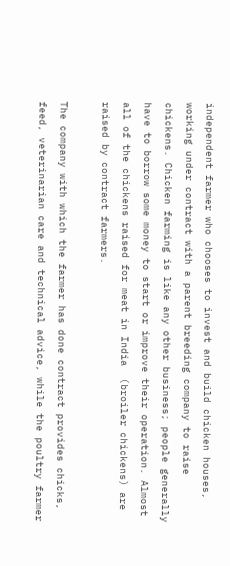independent farmer who chooses to invest and build chicken houses, working under contract with a parent breeding company to raise chickens. Chicken farming is like any other business; people generally have to borrow some money to start or improve their operation. Almost all of the chickens raised for meat in India  (broiler chickens) are raised by contract farmers.

The company with which the farmer has done contract provides chicks, feed, veterinarian care and technical advice, while the poultry farmer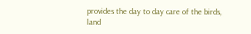provides the day to day care of the birds, land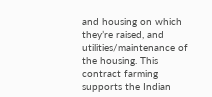and housing on which they’re raised, and utilities/maintenance of the housing. This contract farming supports the Indian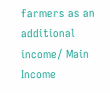farmers as an additional income/ Main Income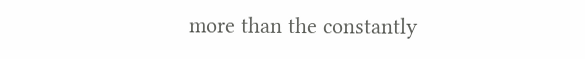more than the constantly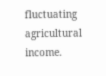fluctuating agricultural income.